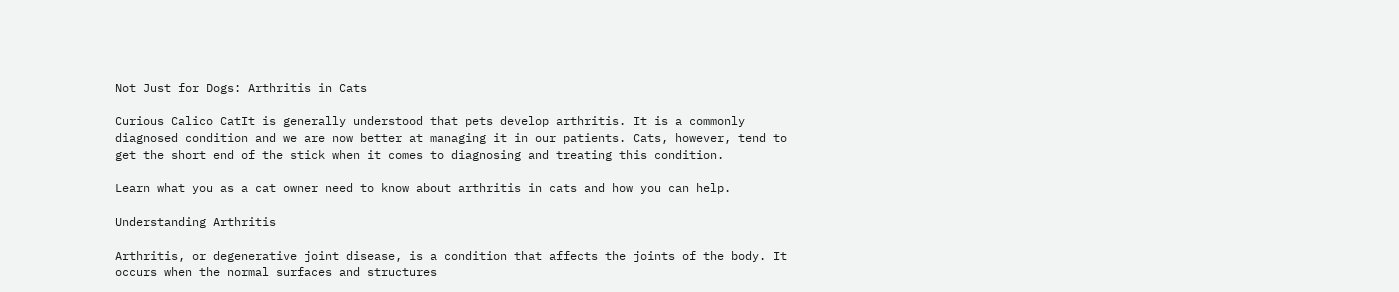Not Just for Dogs: Arthritis in Cats

Curious Calico CatIt is generally understood that pets develop arthritis. It is a commonly diagnosed condition and we are now better at managing it in our patients. Cats, however, tend to get the short end of the stick when it comes to diagnosing and treating this condition.

Learn what you as a cat owner need to know about arthritis in cats and how you can help.

Understanding Arthritis

Arthritis, or degenerative joint disease, is a condition that affects the joints of the body. It occurs when the normal surfaces and structures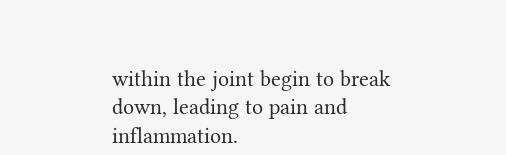within the joint begin to break down, leading to pain and inflammation.